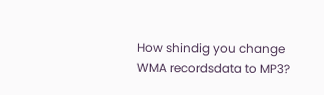How shindig you change WMA recordsdata to MP3?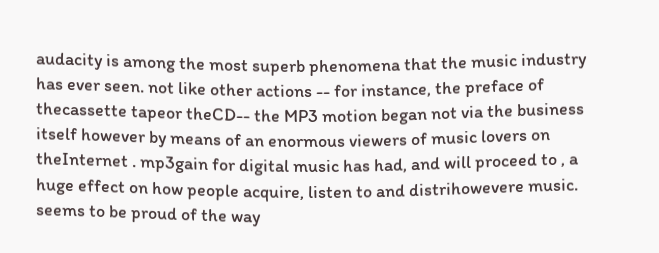audacity is among the most superb phenomena that the music industry has ever seen. not like other actions -- for instance, the preface of thecassette tapeor theCD-- the MP3 motion began not via the business itself however by means of an enormous viewers of music lovers on theInternet . mp3gain for digital music has had, and will proceed to , a huge effect on how people acquire, listen to and distrihowevere music. seems to be proud of the way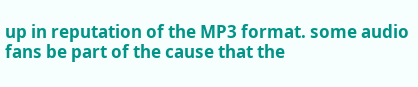up in reputation of the MP3 format. some audio fans be part of the cause that the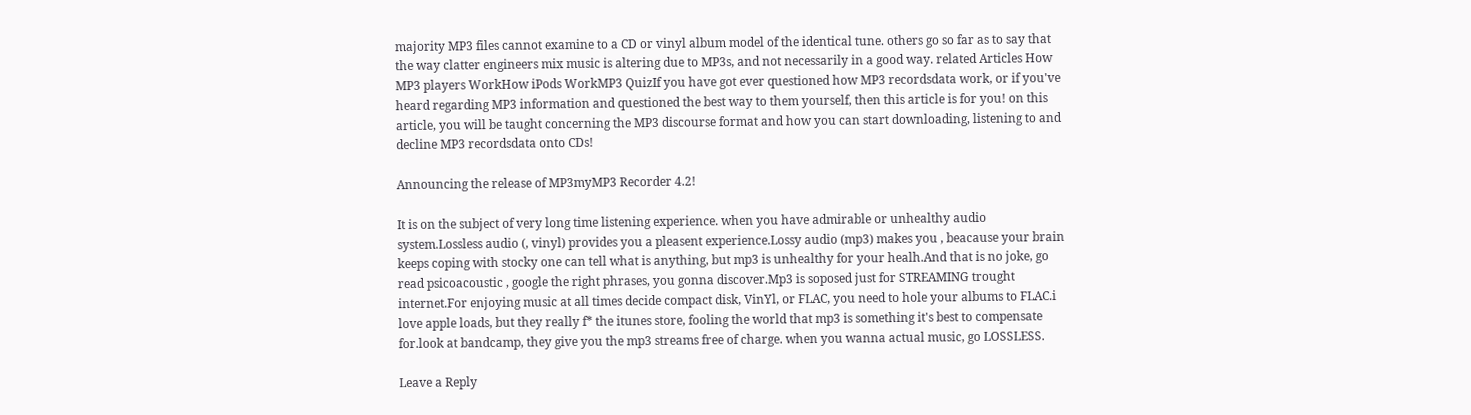majority MP3 files cannot examine to a CD or vinyl album model of the identical tune. others go so far as to say that the way clatter engineers mix music is altering due to MP3s, and not necessarily in a good way. related Articles How MP3 players WorkHow iPods WorkMP3 QuizIf you have got ever questioned how MP3 recordsdata work, or if you've heard regarding MP3 information and questioned the best way to them yourself, then this article is for you! on this article, you will be taught concerning the MP3 discourse format and how you can start downloading, listening to and decline MP3 recordsdata onto CDs!

Announcing the release of MP3myMP3 Recorder 4.2!

It is on the subject of very long time listening experience. when you have admirable or unhealthy audio system.Lossless audio (, vinyl) provides you a pleasent experience.Lossy audio (mp3) makes you , beacause your brain keeps coping with stocky one can tell what is anything, but mp3 is unhealthy for your healh.And that is no joke, go read psicoacoustic , google the right phrases, you gonna discover.Mp3 is soposed just for STREAMING trought internet.For enjoying music at all times decide compact disk, VinYl, or FLAC, you need to hole your albums to FLAC.i love apple loads, but they really f* the itunes store, fooling the world that mp3 is something it's best to compensate for.look at bandcamp, they give you the mp3 streams free of charge. when you wanna actual music, go LOSSLESS.

Leave a Reply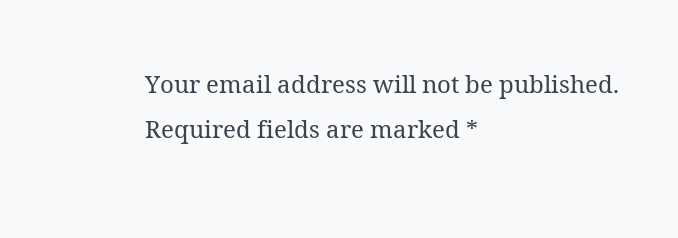Your email address will not be published. Required fields are marked *